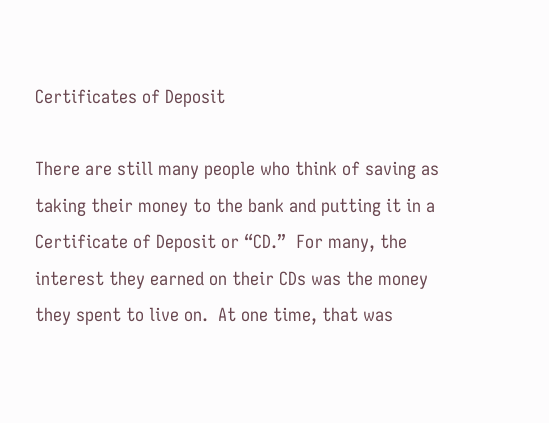Certificates of Deposit

There are still many people who think of saving as taking their money to the bank and putting it in a Certificate of Deposit or “CD.”  For many, the interest they earned on their CDs was the money they spent to live on.  At one time, that was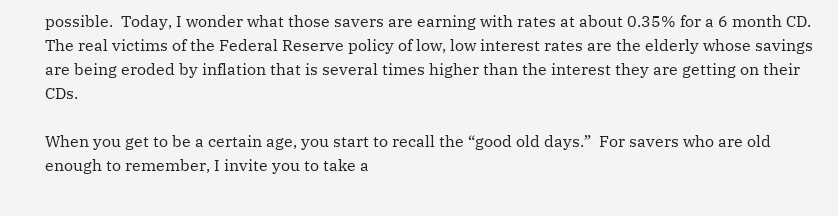possible.  Today, I wonder what those savers are earning with rates at about 0.35% for a 6 month CD.  The real victims of the Federal Reserve policy of low, low interest rates are the elderly whose savings are being eroded by inflation that is several times higher than the interest they are getting on their CDs.

When you get to be a certain age, you start to recall the “good old days.”  For savers who are old enough to remember, I invite you to take a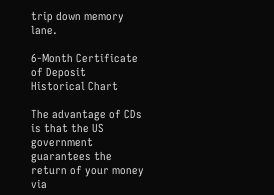trip down memory lane.

6-Month Certificate of Deposit                                     Historical Chart

The advantage of CDs is that the US government guarantees the return of your money via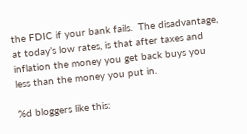the FDIC if your bank fails.  The disadvantage, at today’s low rates, is that after taxes and inflation the money you get back buys you less than the money you put in.

%d bloggers like this: